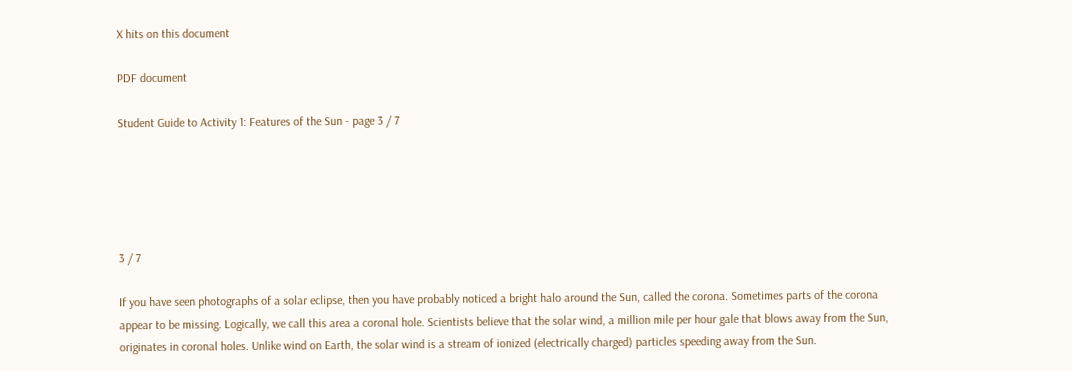X hits on this document

PDF document

Student Guide to Activity 1: Features of the Sun - page 3 / 7





3 / 7

If you have seen photographs of a solar eclipse, then you have probably noticed a bright halo around the Sun, called the corona. Sometimes parts of the corona appear to be missing. Logically, we call this area a coronal hole. Scientists believe that the solar wind, a million mile per hour gale that blows away from the Sun, originates in coronal holes. Unlike wind on Earth, the solar wind is a stream of ionized (electrically charged) particles speeding away from the Sun.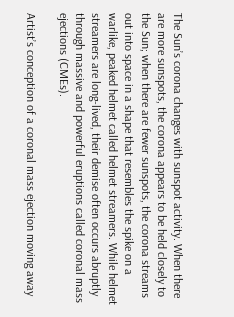The Sun’s corona changes with sunspot activity. When there are more sunspots, the corona appears to be held closely to the Sun; when there are fewer sunspots, the corona streams out into space in a shape that resembles the spike on a warlike, peaked helmet called helmet streamers. While helmet streamers are long-lived, their demise often occurs abruptly through massive and powerful eruptions called coronal mass ejections (CMEs).

Artist’s conception of a coronal mass ejection moving away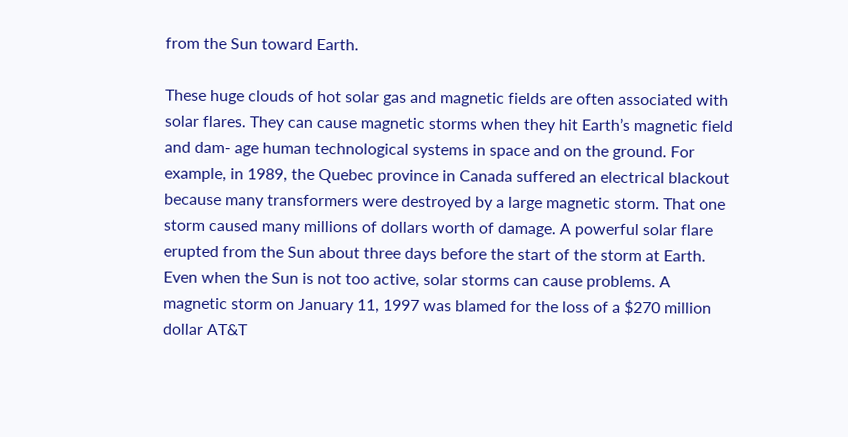from the Sun toward Earth.

These huge clouds of hot solar gas and magnetic fields are often associated with solar flares. They can cause magnetic storms when they hit Earth’s magnetic field and dam- age human technological systems in space and on the ground. For example, in 1989, the Quebec province in Canada suffered an electrical blackout because many transformers were destroyed by a large magnetic storm. That one storm caused many millions of dollars worth of damage. A powerful solar flare erupted from the Sun about three days before the start of the storm at Earth. Even when the Sun is not too active, solar storms can cause problems. A magnetic storm on January 11, 1997 was blamed for the loss of a $270 million dollar AT&T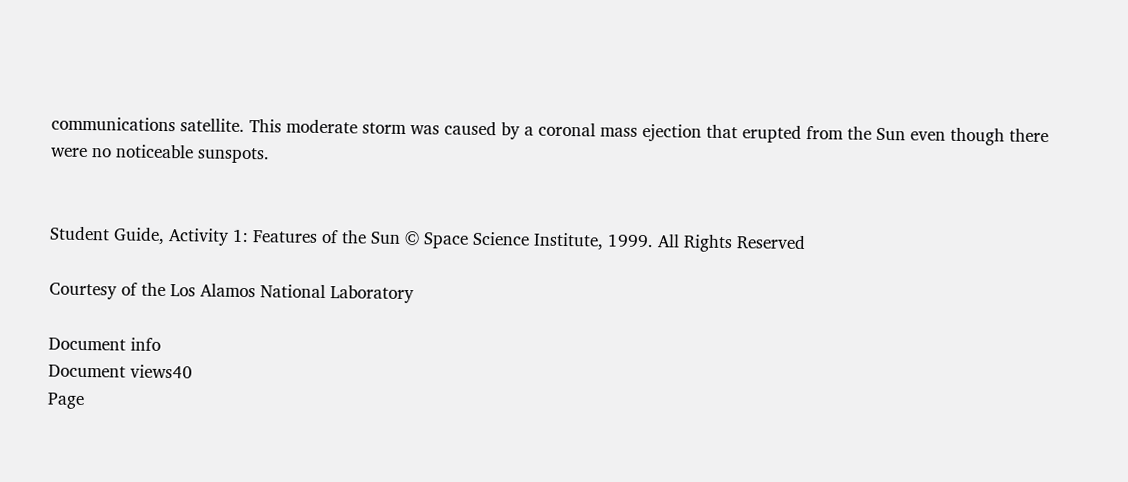communications satellite. This moderate storm was caused by a coronal mass ejection that erupted from the Sun even though there were no noticeable sunspots.


Student Guide, Activity 1: Features of the Sun © Space Science Institute, 1999. All Rights Reserved

Courtesy of the Los Alamos National Laboratory

Document info
Document views40
Page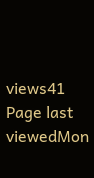views41
Page last viewedMon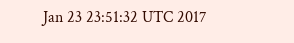Jan 23 23:51:32 UTC 2017